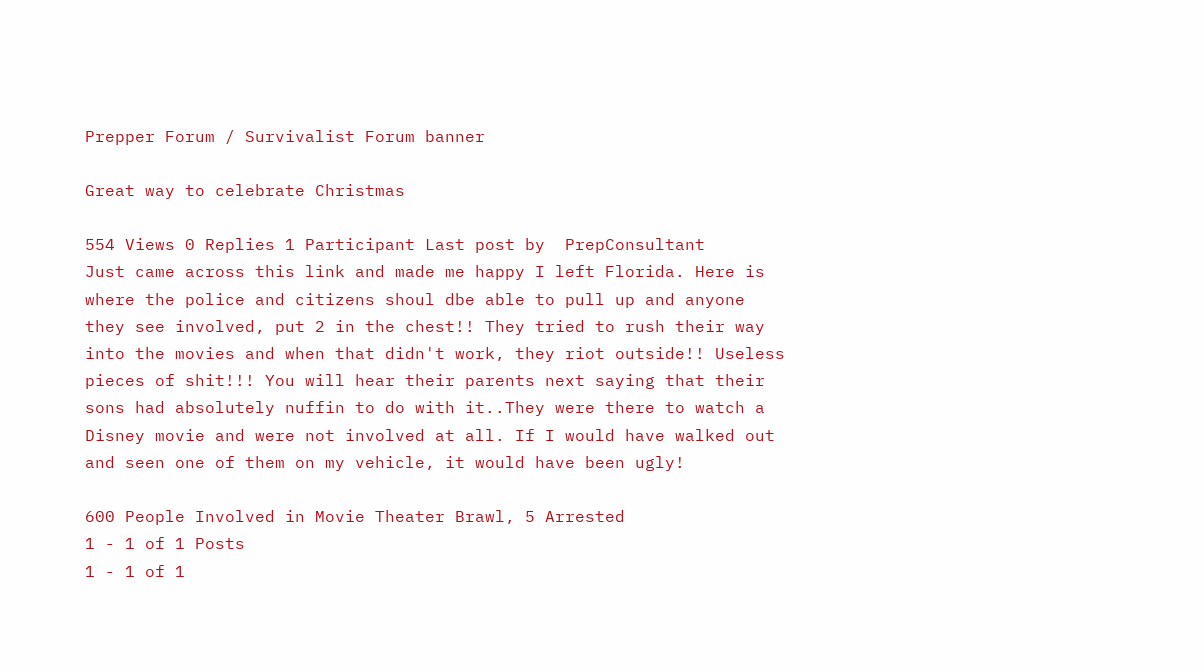Prepper Forum / Survivalist Forum banner

Great way to celebrate Christmas

554 Views 0 Replies 1 Participant Last post by  PrepConsultant
Just came across this link and made me happy I left Florida. Here is where the police and citizens shoul dbe able to pull up and anyone they see involved, put 2 in the chest!! They tried to rush their way into the movies and when that didn't work, they riot outside!! Useless pieces of shit!!! You will hear their parents next saying that their sons had absolutely nuffin to do with it..They were there to watch a Disney movie and were not involved at all. If I would have walked out and seen one of them on my vehicle, it would have been ugly!

600 People Involved in Movie Theater Brawl, 5 Arrested
1 - 1 of 1 Posts
1 - 1 of 1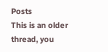Posts
This is an older thread, you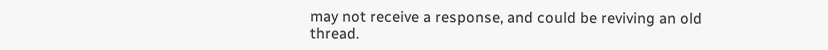may not receive a response, and could be reviving an old thread.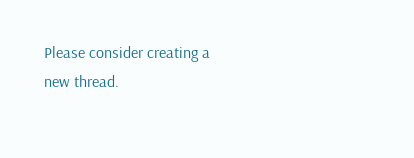Please consider creating a new thread.